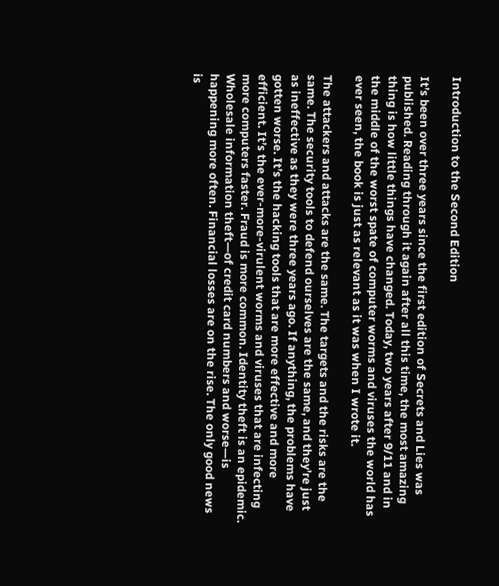Introduction to the Second Edition

It’s been over three years since the first edition of Secrets and Lies was published. Reading through it again after all this time, the most amazing thing is how little things have changed. Today, two years after 9/11 and in the middle of the worst spate of computer worms and viruses the world has ever seen, the book is just as relevant as it was when I wrote it.

The attackers and attacks are the same. The targets and the risks are the same. The security tools to defend ourselves are the same, and they’re just as ineffective as they were three years ago. If anything, the problems have gotten worse. It’s the hacking tools that are more effective and more efficient. It’s the ever-more-virulent worms and viruses that are infecting more computers faster. Fraud is more common. Identity theft is an epidemic. Wholesale information theft—of credit card numbers and worse—is happening more often. Financial losses are on the rise. The only good news is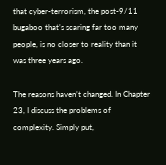that cyber-terrorism, the post-9/11 bugaboo that’s scaring far too many people, is no closer to reality than it was three years ago.

The reasons haven’t changed. In Chapter 23, I discuss the problems of complexity. Simply put,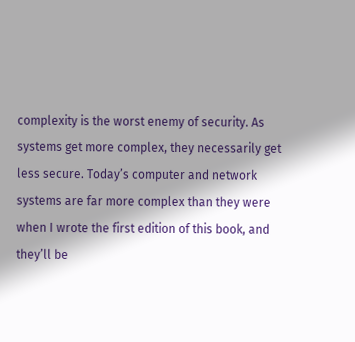complexity is the worst enemy of security. As systems get more complex, they necessarily get less secure. Today’s computer and network systems are far more complex than they were when I wrote the first edition of this book, and they’ll be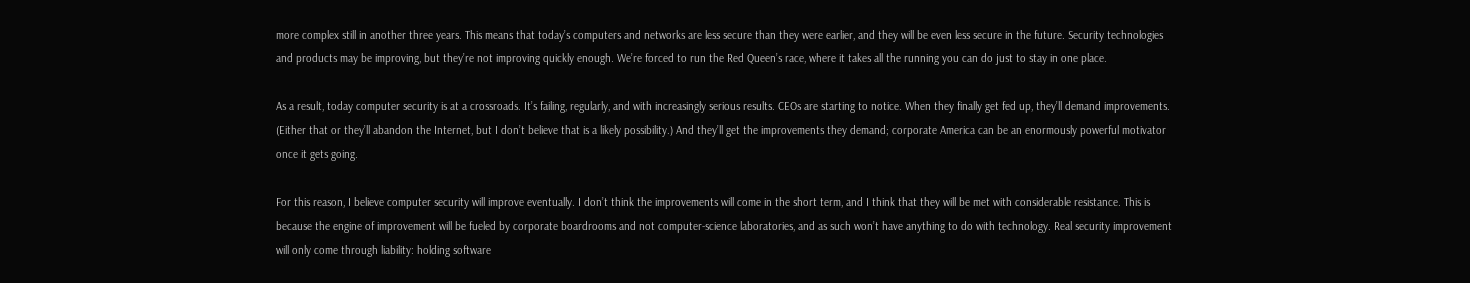more complex still in another three years. This means that today’s computers and networks are less secure than they were earlier, and they will be even less secure in the future. Security technologies and products may be improving, but they’re not improving quickly enough. We’re forced to run the Red Queen’s race, where it takes all the running you can do just to stay in one place.

As a result, today computer security is at a crossroads. It’s failing, regularly, and with increasingly serious results. CEOs are starting to notice. When they finally get fed up, they’ll demand improvements. (Either that or they’ll abandon the Internet, but I don’t believe that is a likely possibility.) And they’ll get the improvements they demand; corporate America can be an enormously powerful motivator once it gets going.

For this reason, I believe computer security will improve eventually. I don’t think the improvements will come in the short term, and I think that they will be met with considerable resistance. This is because the engine of improvement will be fueled by corporate boardrooms and not computer-science laboratories, and as such won’t have anything to do with technology. Real security improvement will only come through liability: holding software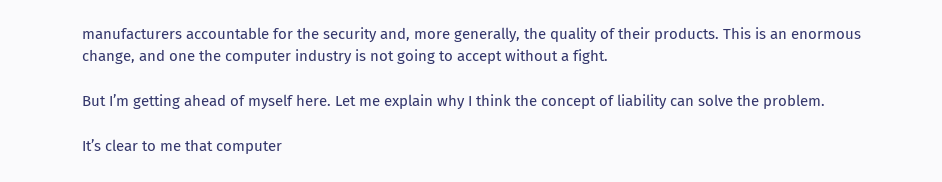manufacturers accountable for the security and, more generally, the quality of their products. This is an enormous change, and one the computer industry is not going to accept without a fight.

But I’m getting ahead of myself here. Let me explain why I think the concept of liability can solve the problem.

It’s clear to me that computer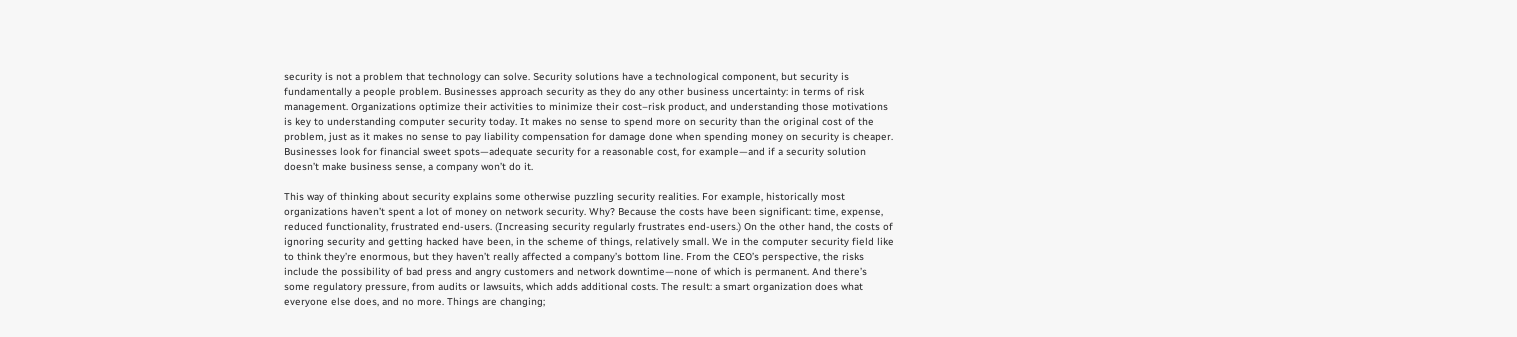security is not a problem that technology can solve. Security solutions have a technological component, but security is fundamentally a people problem. Businesses approach security as they do any other business uncertainty: in terms of risk management. Organizations optimize their activities to minimize their cost–risk product, and understanding those motivations is key to understanding computer security today. It makes no sense to spend more on security than the original cost of the problem, just as it makes no sense to pay liability compensation for damage done when spending money on security is cheaper. Businesses look for financial sweet spots—adequate security for a reasonable cost, for example—and if a security solution doesn’t make business sense, a company won’t do it.

This way of thinking about security explains some otherwise puzzling security realities. For example, historically most organizations haven’t spent a lot of money on network security. Why? Because the costs have been significant: time, expense, reduced functionality, frustrated end-users. (Increasing security regularly frustrates end-users.) On the other hand, the costs of ignoring security and getting hacked have been, in the scheme of things, relatively small. We in the computer security field like to think they’re enormous, but they haven’t really affected a company’s bottom line. From the CEO’s perspective, the risks include the possibility of bad press and angry customers and network downtime—none of which is permanent. And there’s some regulatory pressure, from audits or lawsuits, which adds additional costs. The result: a smart organization does what everyone else does, and no more. Things are changing;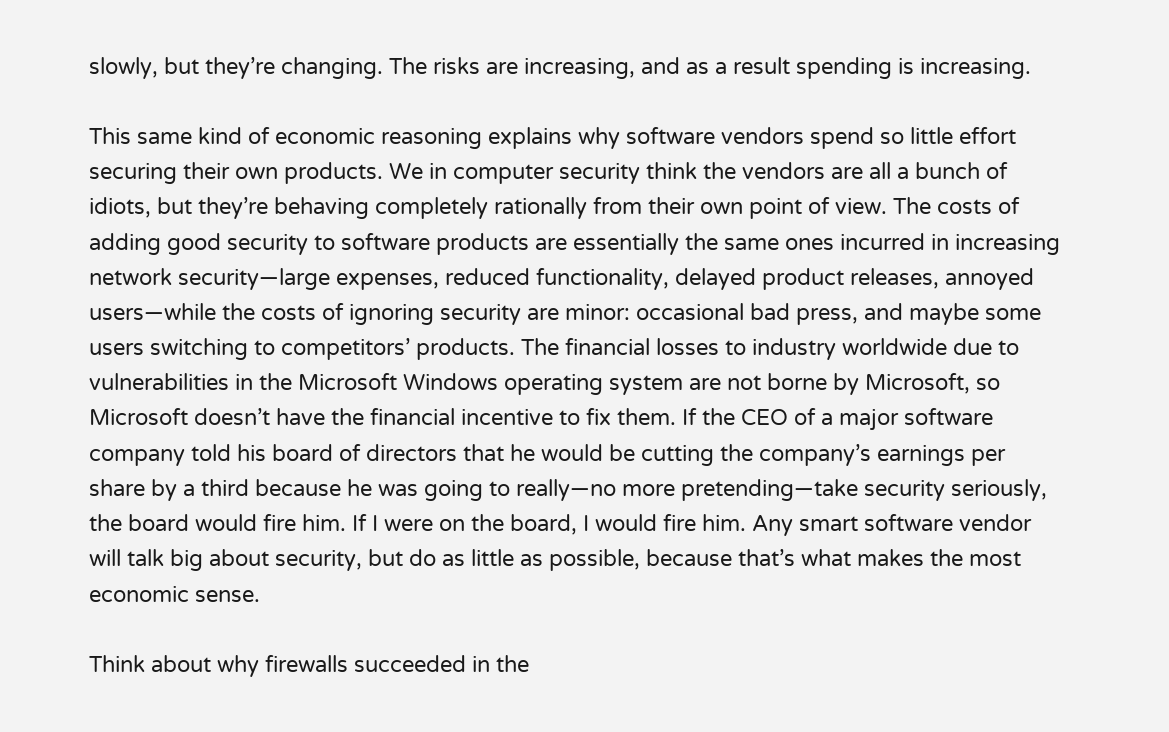slowly, but they’re changing. The risks are increasing, and as a result spending is increasing.

This same kind of economic reasoning explains why software vendors spend so little effort securing their own products. We in computer security think the vendors are all a bunch of idiots, but they’re behaving completely rationally from their own point of view. The costs of adding good security to software products are essentially the same ones incurred in increasing network security—large expenses, reduced functionality, delayed product releases, annoyed users—while the costs of ignoring security are minor: occasional bad press, and maybe some users switching to competitors’ products. The financial losses to industry worldwide due to vulnerabilities in the Microsoft Windows operating system are not borne by Microsoft, so Microsoft doesn’t have the financial incentive to fix them. If the CEO of a major software company told his board of directors that he would be cutting the company’s earnings per share by a third because he was going to really—no more pretending—take security seriously, the board would fire him. If I were on the board, I would fire him. Any smart software vendor will talk big about security, but do as little as possible, because that’s what makes the most economic sense.

Think about why firewalls succeeded in the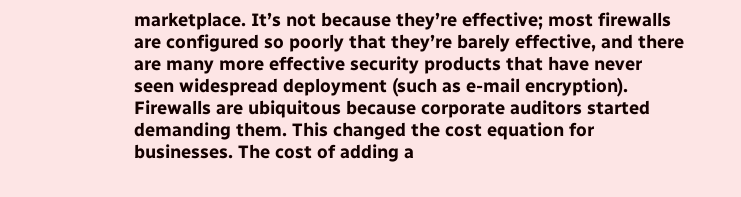marketplace. It’s not because they’re effective; most firewalls are configured so poorly that they’re barely effective, and there are many more effective security products that have never seen widespread deployment (such as e-mail encryption). Firewalls are ubiquitous because corporate auditors started demanding them. This changed the cost equation for businesses. The cost of adding a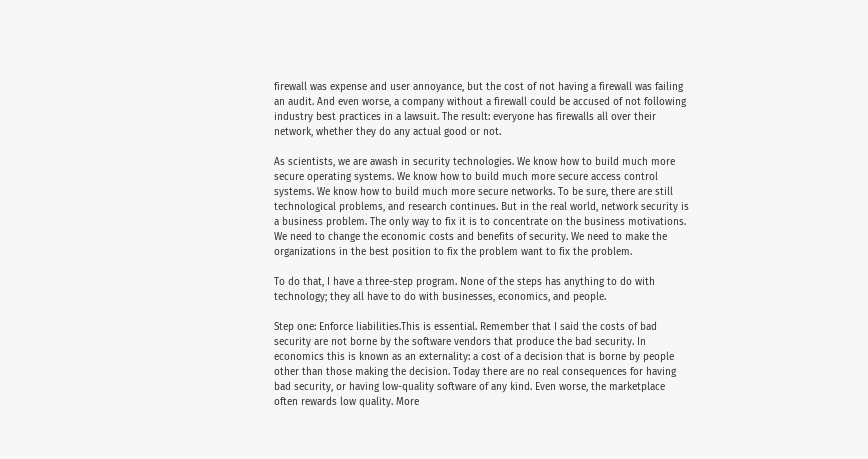firewall was expense and user annoyance, but the cost of not having a firewall was failing an audit. And even worse, a company without a firewall could be accused of not following industry best practices in a lawsuit. The result: everyone has firewalls all over their network, whether they do any actual good or not.

As scientists, we are awash in security technologies. We know how to build much more secure operating systems. We know how to build much more secure access control systems. We know how to build much more secure networks. To be sure, there are still technological problems, and research continues. But in the real world, network security is a business problem. The only way to fix it is to concentrate on the business motivations. We need to change the economic costs and benefits of security. We need to make the organizations in the best position to fix the problem want to fix the problem.

To do that, I have a three-step program. None of the steps has anything to do with technology; they all have to do with businesses, economics, and people.

Step one: Enforce liabilities.This is essential. Remember that I said the costs of bad security are not borne by the software vendors that produce the bad security. In economics this is known as an externality: a cost of a decision that is borne by people other than those making the decision. Today there are no real consequences for having bad security, or having low-quality software of any kind. Even worse, the marketplace often rewards low quality. More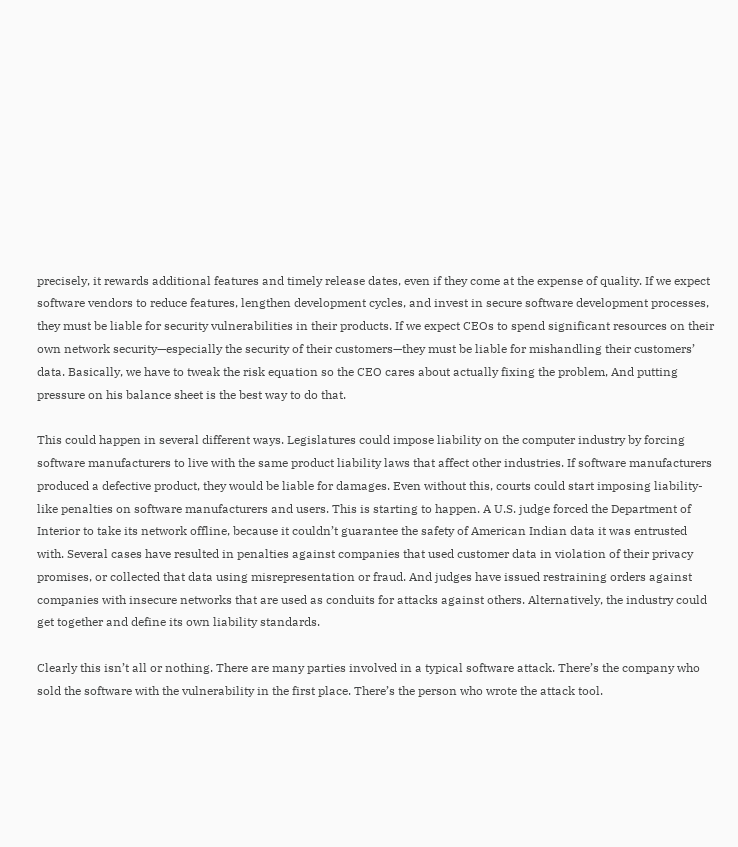precisely, it rewards additional features and timely release dates, even if they come at the expense of quality. If we expect software vendors to reduce features, lengthen development cycles, and invest in secure software development processes, they must be liable for security vulnerabilities in their products. If we expect CEOs to spend significant resources on their own network security—especially the security of their customers—they must be liable for mishandling their customers’ data. Basically, we have to tweak the risk equation so the CEO cares about actually fixing the problem, And putting pressure on his balance sheet is the best way to do that.

This could happen in several different ways. Legislatures could impose liability on the computer industry by forcing software manufacturers to live with the same product liability laws that affect other industries. If software manufacturers produced a defective product, they would be liable for damages. Even without this, courts could start imposing liability-like penalties on software manufacturers and users. This is starting to happen. A U.S. judge forced the Department of Interior to take its network offline, because it couldn’t guarantee the safety of American Indian data it was entrusted with. Several cases have resulted in penalties against companies that used customer data in violation of their privacy promises, or collected that data using misrepresentation or fraud. And judges have issued restraining orders against companies with insecure networks that are used as conduits for attacks against others. Alternatively, the industry could get together and define its own liability standards.

Clearly this isn’t all or nothing. There are many parties involved in a typical software attack. There’s the company who sold the software with the vulnerability in the first place. There’s the person who wrote the attack tool.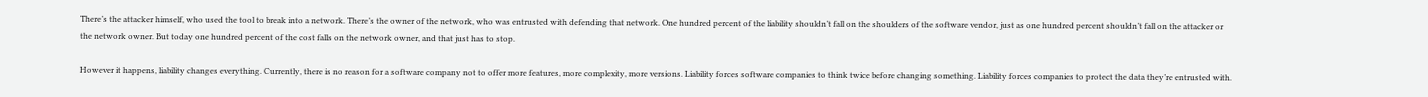There’s the attacker himself, who used the tool to break into a network. There’s the owner of the network, who was entrusted with defending that network. One hundred percent of the liability shouldn’t fall on the shoulders of the software vendor, just as one hundred percent shouldn’t fall on the attacker or the network owner. But today one hundred percent of the cost falls on the network owner, and that just has to stop.

However it happens, liability changes everything. Currently, there is no reason for a software company not to offer more features, more complexity, more versions. Liability forces software companies to think twice before changing something. Liability forces companies to protect the data they’re entrusted with.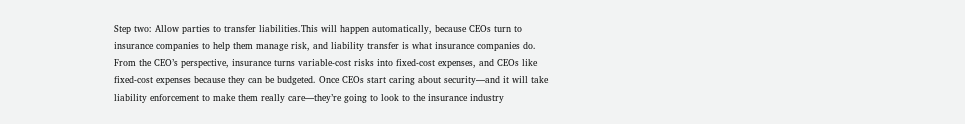Step two: Allow parties to transfer liabilities.This will happen automatically, because CEOs turn to insurance companies to help them manage risk, and liability transfer is what insurance companies do. From the CEO’s perspective, insurance turns variable-cost risks into fixed-cost expenses, and CEOs like fixed-cost expenses because they can be budgeted. Once CEOs start caring about security—and it will take liability enforcement to make them really care—they’re going to look to the insurance industry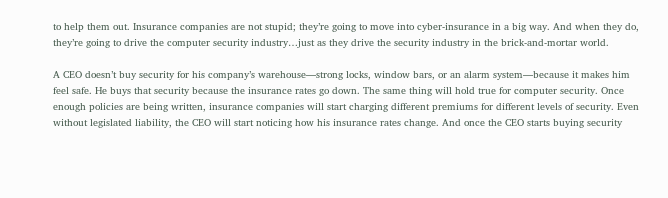to help them out. Insurance companies are not stupid; they’re going to move into cyber-insurance in a big way. And when they do, they’re going to drive the computer security industry…just as they drive the security industry in the brick-and-mortar world.

A CEO doesn’t buy security for his company’s warehouse—strong locks, window bars, or an alarm system—because it makes him feel safe. He buys that security because the insurance rates go down. The same thing will hold true for computer security. Once enough policies are being written, insurance companies will start charging different premiums for different levels of security. Even without legislated liability, the CEO will start noticing how his insurance rates change. And once the CEO starts buying security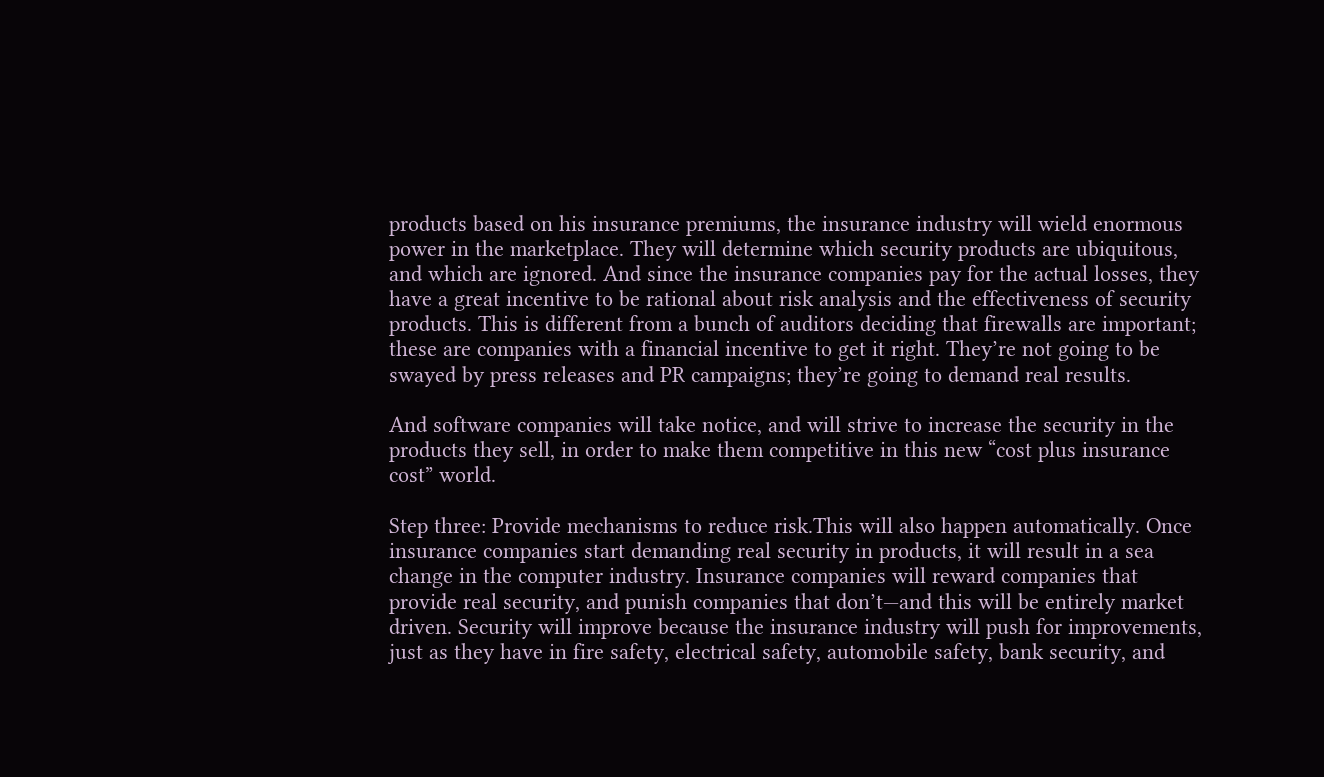products based on his insurance premiums, the insurance industry will wield enormous power in the marketplace. They will determine which security products are ubiquitous, and which are ignored. And since the insurance companies pay for the actual losses, they have a great incentive to be rational about risk analysis and the effectiveness of security products. This is different from a bunch of auditors deciding that firewalls are important; these are companies with a financial incentive to get it right. They’re not going to be swayed by press releases and PR campaigns; they’re going to demand real results.

And software companies will take notice, and will strive to increase the security in the products they sell, in order to make them competitive in this new “cost plus insurance cost” world.

Step three: Provide mechanisms to reduce risk.This will also happen automatically. Once insurance companies start demanding real security in products, it will result in a sea change in the computer industry. Insurance companies will reward companies that provide real security, and punish companies that don’t—and this will be entirely market driven. Security will improve because the insurance industry will push for improvements, just as they have in fire safety, electrical safety, automobile safety, bank security, and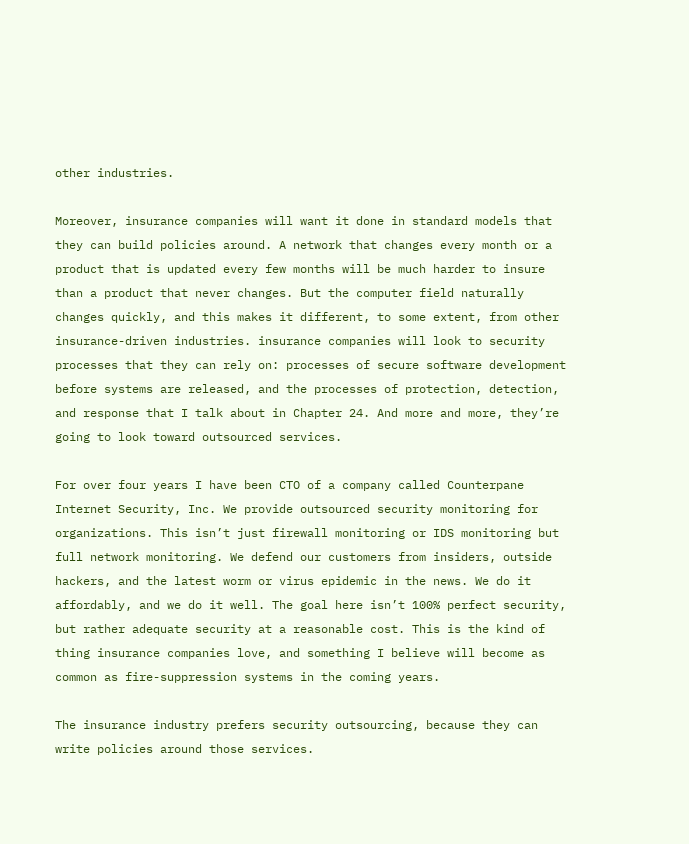other industries.

Moreover, insurance companies will want it done in standard models that they can build policies around. A network that changes every month or a product that is updated every few months will be much harder to insure than a product that never changes. But the computer field naturally changes quickly, and this makes it different, to some extent, from other insurance-driven industries. insurance companies will look to security processes that they can rely on: processes of secure software development before systems are released, and the processes of protection, detection, and response that I talk about in Chapter 24. And more and more, they’re going to look toward outsourced services.

For over four years I have been CTO of a company called Counterpane Internet Security, Inc. We provide outsourced security monitoring for organizations. This isn’t just firewall monitoring or IDS monitoring but full network monitoring. We defend our customers from insiders, outside hackers, and the latest worm or virus epidemic in the news. We do it affordably, and we do it well. The goal here isn’t 100% perfect security, but rather adequate security at a reasonable cost. This is the kind of thing insurance companies love, and something I believe will become as common as fire-suppression systems in the coming years.

The insurance industry prefers security outsourcing, because they can write policies around those services.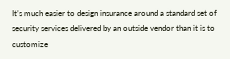It’s much easier to design insurance around a standard set of security services delivered by an outside vendor than it is to customize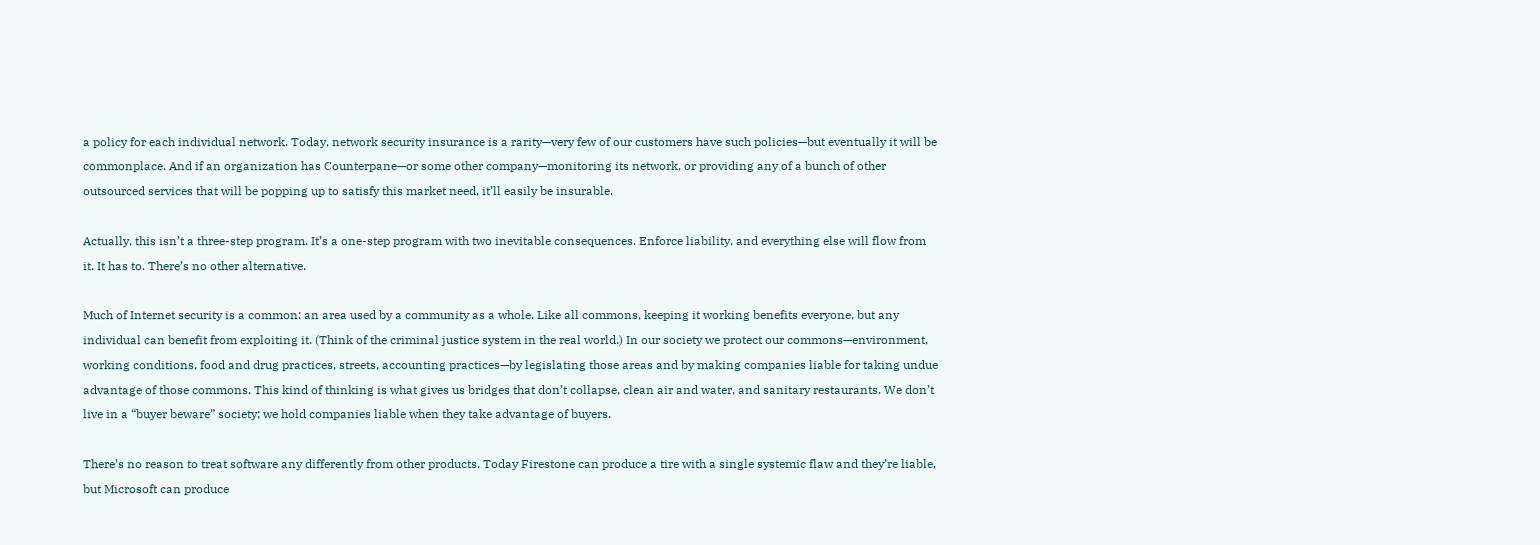a policy for each individual network. Today, network security insurance is a rarity—very few of our customers have such policies—but eventually it will be commonplace. And if an organization has Counterpane—or some other company—monitoring its network, or providing any of a bunch of other outsourced services that will be popping up to satisfy this market need, it’ll easily be insurable.

Actually, this isn’t a three-step program. It’s a one-step program with two inevitable consequences. Enforce liability, and everything else will flow from it. It has to. There’s no other alternative.

Much of Internet security is a common: an area used by a community as a whole. Like all commons, keeping it working benefits everyone, but any individual can benefit from exploiting it. (Think of the criminal justice system in the real world.) In our society we protect our commons—environment, working conditions, food and drug practices, streets, accounting practices—by legislating those areas and by making companies liable for taking undue advantage of those commons. This kind of thinking is what gives us bridges that don’t collapse, clean air and water, and sanitary restaurants. We don’t live in a “buyer beware” society; we hold companies liable when they take advantage of buyers.

There’s no reason to treat software any differently from other products. Today Firestone can produce a tire with a single systemic flaw and they’re liable, but Microsoft can produce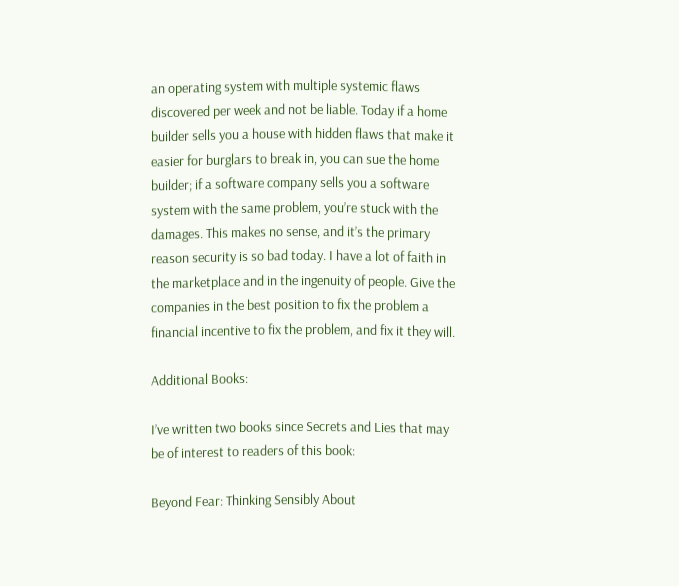an operating system with multiple systemic flaws discovered per week and not be liable. Today if a home builder sells you a house with hidden flaws that make it easier for burglars to break in, you can sue the home builder; if a software company sells you a software system with the same problem, you’re stuck with the damages. This makes no sense, and it’s the primary reason security is so bad today. I have a lot of faith in the marketplace and in the ingenuity of people. Give the companies in the best position to fix the problem a financial incentive to fix the problem, and fix it they will.

Additional Books:

I’ve written two books since Secrets and Lies that may be of interest to readers of this book:

Beyond Fear: Thinking Sensibly About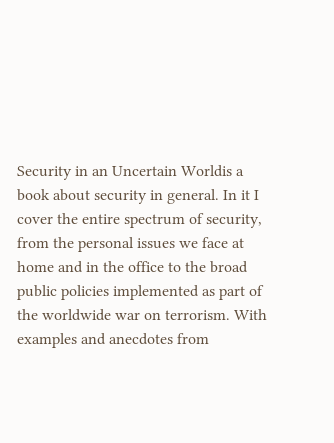Security in an Uncertain Worldis a book about security in general. In it I cover the entire spectrum of security, from the personal issues we face at home and in the office to the broad public policies implemented as part of the worldwide war on terrorism. With examples and anecdotes from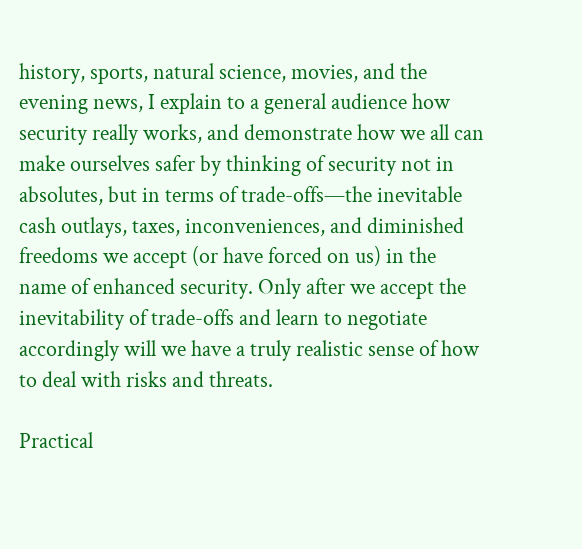history, sports, natural science, movies, and the evening news, I explain to a general audience how security really works, and demonstrate how we all can make ourselves safer by thinking of security not in absolutes, but in terms of trade-offs—the inevitable cash outlays, taxes, inconveniences, and diminished freedoms we accept (or have forced on us) in the name of enhanced security. Only after we accept the inevitability of trade-offs and learn to negotiate accordingly will we have a truly realistic sense of how to deal with risks and threats.

Practical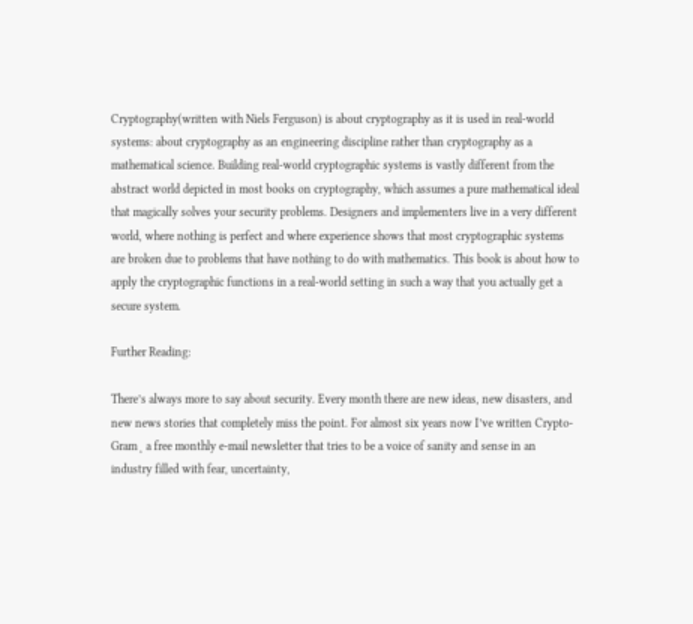Cryptography(written with Niels Ferguson) is about cryptography as it is used in real-world systems: about cryptography as an engineering discipline rather than cryptography as a mathematical science. Building real-world cryptographic systems is vastly different from the abstract world depicted in most books on cryptography, which assumes a pure mathematical ideal that magically solves your security problems. Designers and implementers live in a very different world, where nothing is perfect and where experience shows that most cryptographic systems are broken due to problems that have nothing to do with mathematics. This book is about how to apply the cryptographic functions in a real-world setting in such a way that you actually get a secure system.

Further Reading:

There’s always more to say about security. Every month there are new ideas, new disasters, and new news stories that completely miss the point. For almost six years now I’ve written Crypto-Gram¸ a free monthly e-mail newsletter that tries to be a voice of sanity and sense in an industry filled with fear, uncertainty,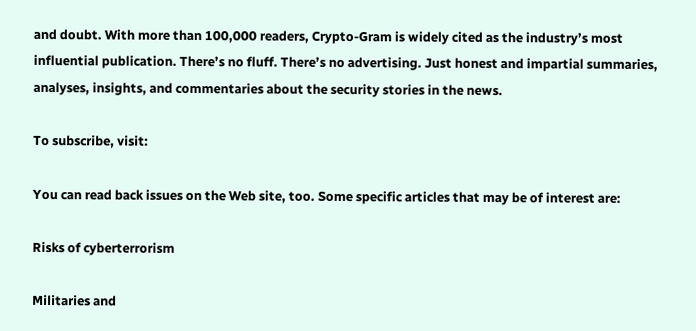and doubt. With more than 100,000 readers, Crypto-Gram is widely cited as the industry’s most influential publication. There’s no fluff. There’s no advertising. Just honest and impartial summaries, analyses, insights, and commentaries about the security stories in the news.

To subscribe, visit:

You can read back issues on the Web site, too. Some specific articles that may be of interest are:

Risks of cyberterrorism

Militaries and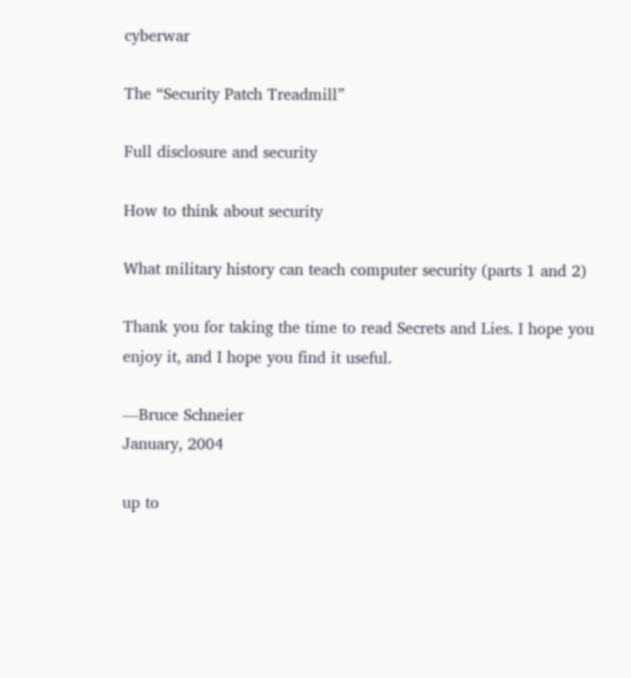cyberwar

The “Security Patch Treadmill”

Full disclosure and security

How to think about security

What military history can teach computer security (parts 1 and 2)

Thank you for taking the time to read Secrets and Lies. I hope you enjoy it, and I hope you find it useful.

—Bruce Schneier
January, 2004

up to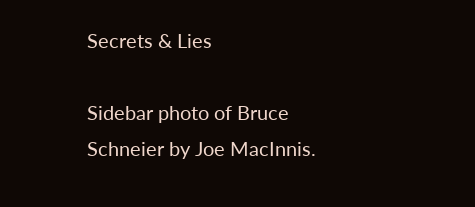Secrets & Lies

Sidebar photo of Bruce Schneier by Joe MacInnis.